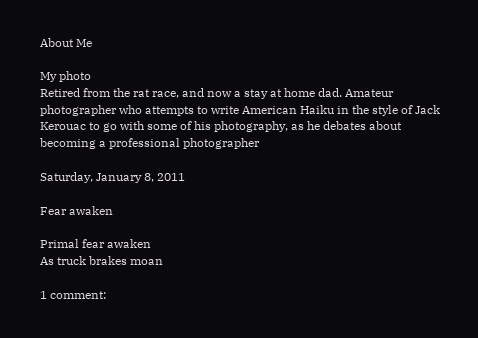About Me

My photo
Retired from the rat race, and now a stay at home dad. Amateur photographer who attempts to write American Haiku in the style of Jack Kerouac to go with some of his photography, as he debates about becoming a professional photographer

Saturday, January 8, 2011

Fear awaken

Primal fear awaken
As truck brakes moan

1 comment: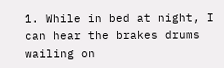1. While in bed at night, I can hear the brakes drums wailing on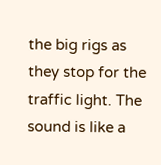the big rigs as they stop for the traffic light. The sound is like a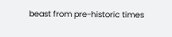beast from pre-historic times